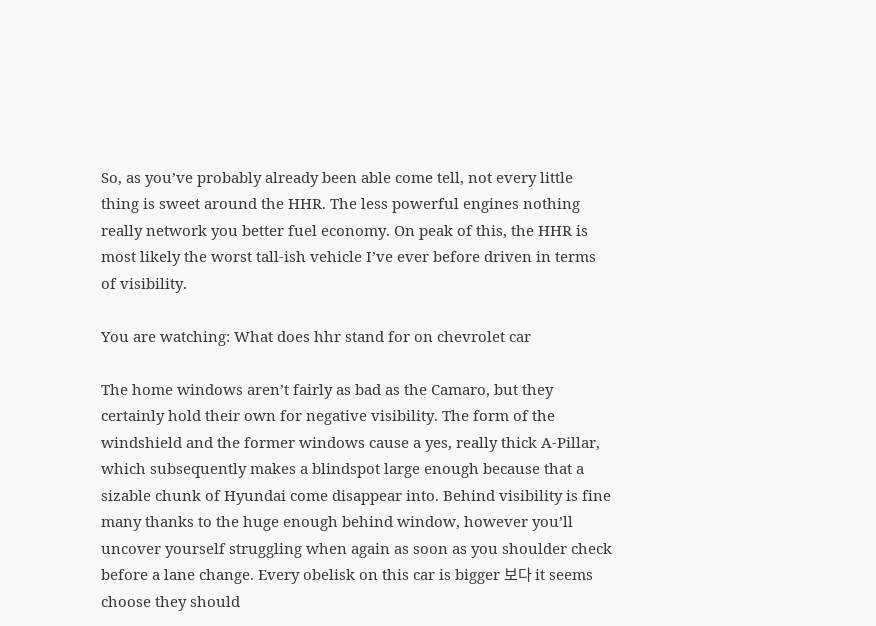So, as you’ve probably already been able come tell, not every little thing is sweet around the HHR. The less powerful engines nothing really network you better fuel economy. On peak of this, the HHR is most likely the worst tall-ish vehicle I’ve ever before driven in terms of visibility.

You are watching: What does hhr stand for on chevrolet car

The home windows aren’t fairly as bad as the Camaro, but they certainly hold their own for negative visibility. The form of the windshield and the former windows cause a yes, really thick A-Pillar, which subsequently makes a blindspot large enough because that a sizable chunk of Hyundai come disappear into. Behind visibility is fine many thanks to the huge enough behind window, however you’ll uncover yourself struggling when again as soon as you shoulder check before a lane change. Every obelisk on this car is bigger 보다 it seems choose they should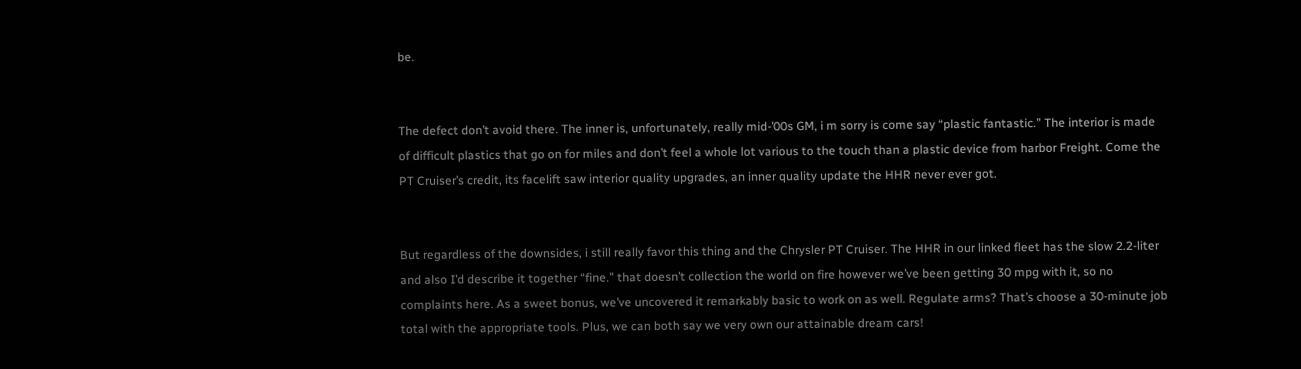be.


The defect don’t avoid there. The inner is, unfortunately, really mid-’00s GM, i m sorry is come say “plastic fantastic.” The interior is made of difficult plastics that go on for miles and don’t feel a whole lot various to the touch than a plastic device from harbor Freight. Come the PT Cruiser’s credit, its facelift saw interior quality upgrades, an inner quality update the HHR never ever got.


But regardless of the downsides, i still really favor this thing and the Chrysler PT Cruiser. The HHR in our linked fleet has the slow 2.2-liter and also I’d describe it together “fine.” that doesn’t collection the world on fire however we’ve been getting 30 mpg with it, so no complaints here. As a sweet bonus, we’ve uncovered it remarkably basic to work on as well. Regulate arms? That’s choose a 30-minute job total with the appropriate tools. Plus, we can both say we very own our attainable dream cars!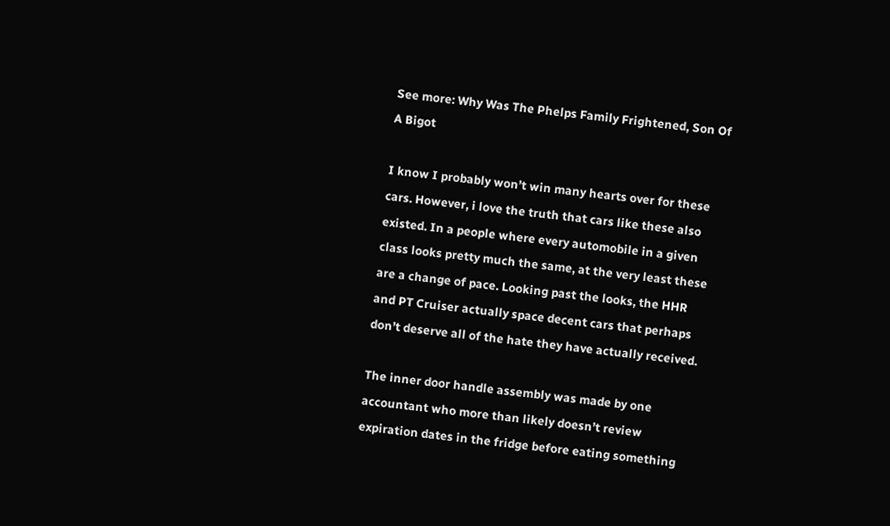See more: Why Was The Phelps Family Frightened, Son Of A Bigot

I know I probably won’t win many hearts over for these cars. However, i love the truth that cars like these also existed. In a people where every automobile in a given class looks pretty much the same, at the very least these are a change of pace. Looking past the looks, the HHR and PT Cruiser actually space decent cars that perhaps don’t deserve all of the hate they have actually received.

The inner door handle assembly was made by one accountant who more than likely doesn’t review expiration dates in the fridge before eating something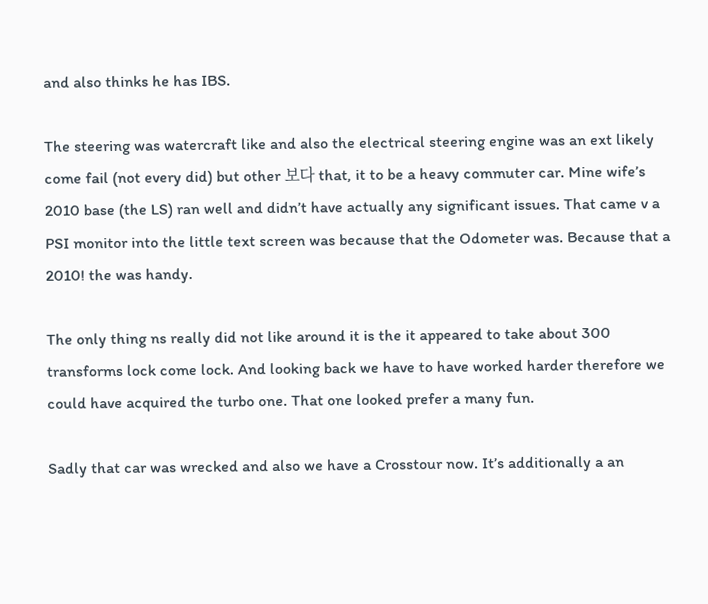and also thinks he has IBS.

The steering was watercraft like and also the electrical steering engine was an ext likely come fail (not every did) but other 보다 that, it to be a heavy commuter car. Mine wife’s 2010 base (the LS) ran well and didn’t have actually any significant issues. That came v a PSI monitor into the little text screen was because that the Odometer was. Because that a 2010! the was handy.

The only thing ns really did not like around it is the it appeared to take about 300 transforms lock come lock. And looking back we have to have worked harder therefore we could have acquired the turbo one. That one looked prefer a many fun.

Sadly that car was wrecked and also we have a Crosstour now. It’s additionally a an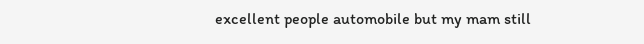excellent people automobile but my mam still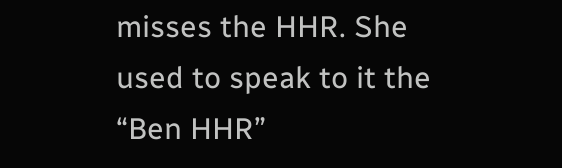misses the HHR. She used to speak to it the “Ben HHR”